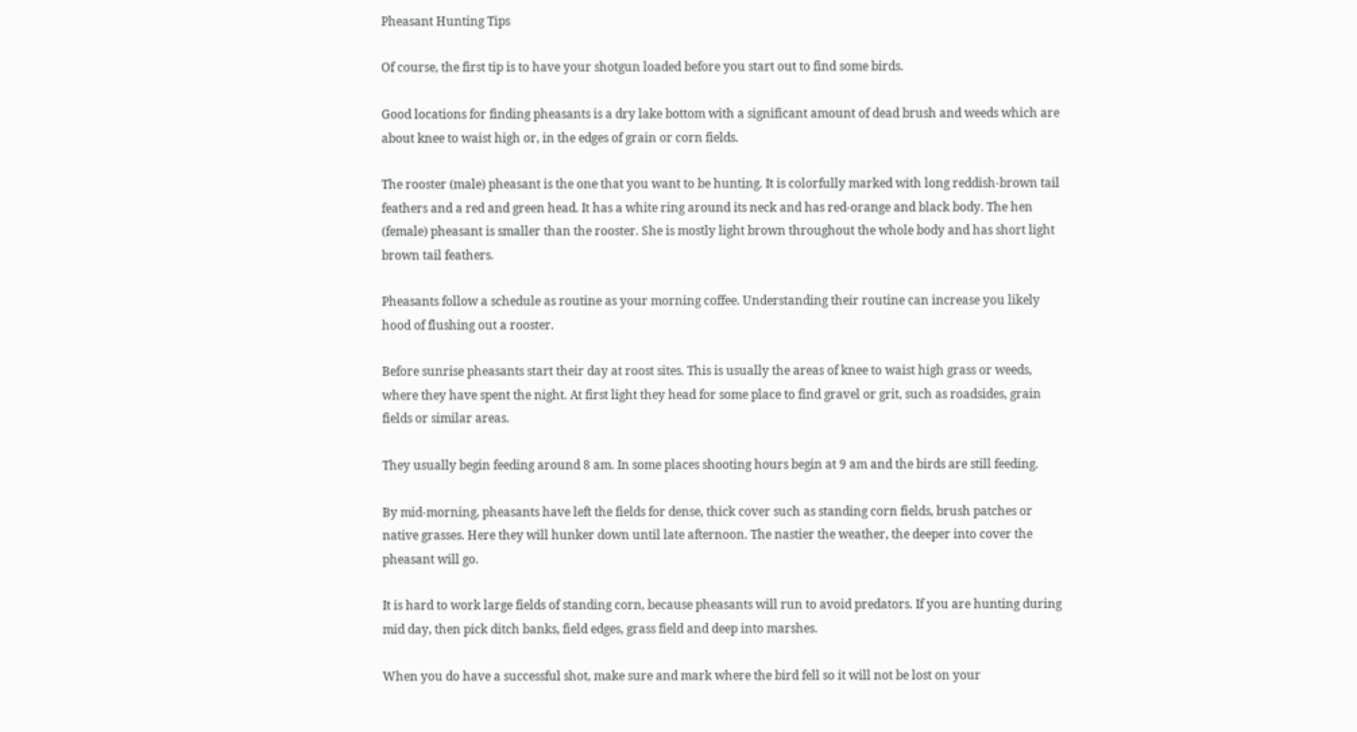Pheasant Hunting Tips

Of course, the first tip is to have your shotgun loaded before you start out to find some birds.

Good locations for finding pheasants is a dry lake bottom with a significant amount of dead brush and weeds which are about knee to waist high or, in the edges of grain or corn fields.

The rooster (male) pheasant is the one that you want to be hunting. It is colorfully marked with long reddish-brown tail feathers and a red and green head. It has a white ring around its neck and has red-orange and black body. The hen (female) pheasant is smaller than the rooster. She is mostly light brown throughout the whole body and has short light brown tail feathers.

Pheasants follow a schedule as routine as your morning coffee. Understanding their routine can increase you likely hood of flushing out a rooster.

Before sunrise pheasants start their day at roost sites. This is usually the areas of knee to waist high grass or weeds, where they have spent the night. At first light they head for some place to find gravel or grit, such as roadsides, grain fields or similar areas.

They usually begin feeding around 8 am. In some places shooting hours begin at 9 am and the birds are still feeding.

By mid-morning, pheasants have left the fields for dense, thick cover such as standing corn fields, brush patches or native grasses. Here they will hunker down until late afternoon. The nastier the weather, the deeper into cover the pheasant will go.

It is hard to work large fields of standing corn, because pheasants will run to avoid predators. If you are hunting during mid day, then pick ditch banks, field edges, grass field and deep into marshes.

When you do have a successful shot, make sure and mark where the bird fell so it will not be lost on your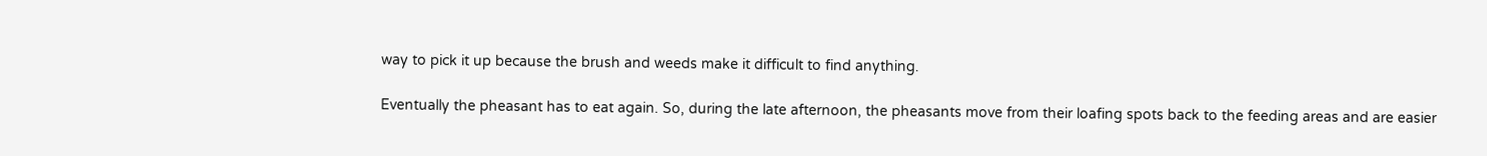way to pick it up because the brush and weeds make it difficult to find anything.

Eventually the pheasant has to eat again. So, during the late afternoon, the pheasants move from their loafing spots back to the feeding areas and are easier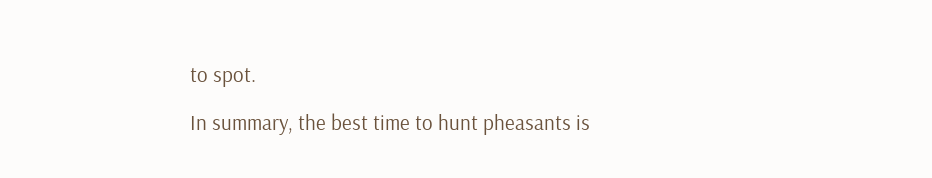to spot.

In summary, the best time to hunt pheasants is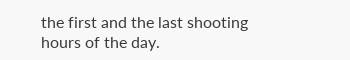the first and the last shooting hours of the day.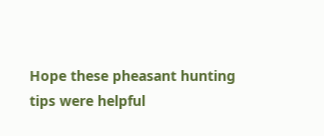Hope these pheasant hunting tips were helpful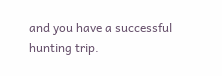and you have a successful hunting trip.